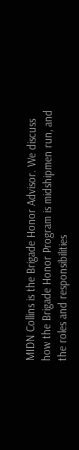MIDN Collins is the Brigade Honor Advisor. We discuss how the Brigade Honor Program is midshipmen run, and the roles and responsibilities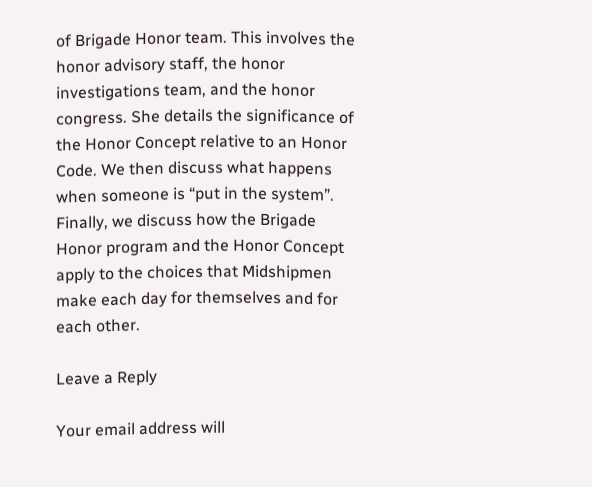of Brigade Honor team. This involves the honor advisory staff, the honor investigations team, and the honor congress. She details the significance of the Honor Concept relative to an Honor Code. We then discuss what happens when someone is “put in the system”. Finally, we discuss how the Brigade Honor program and the Honor Concept apply to the choices that Midshipmen make each day for themselves and for each other.

Leave a Reply

Your email address will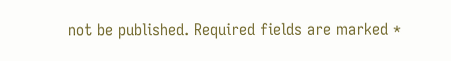not be published. Required fields are marked *